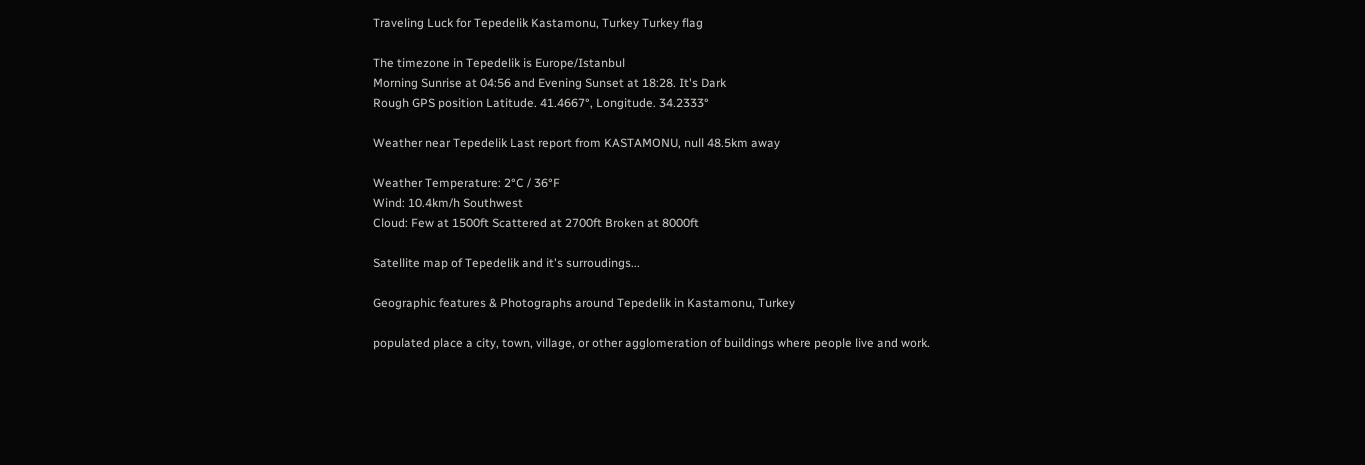Traveling Luck for Tepedelik Kastamonu, Turkey Turkey flag

The timezone in Tepedelik is Europe/Istanbul
Morning Sunrise at 04:56 and Evening Sunset at 18:28. It's Dark
Rough GPS position Latitude. 41.4667°, Longitude. 34.2333°

Weather near Tepedelik Last report from KASTAMONU, null 48.5km away

Weather Temperature: 2°C / 36°F
Wind: 10.4km/h Southwest
Cloud: Few at 1500ft Scattered at 2700ft Broken at 8000ft

Satellite map of Tepedelik and it's surroudings...

Geographic features & Photographs around Tepedelik in Kastamonu, Turkey

populated place a city, town, village, or other agglomeration of buildings where people live and work.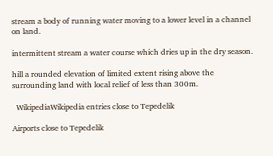stream a body of running water moving to a lower level in a channel on land.

intermittent stream a water course which dries up in the dry season.

hill a rounded elevation of limited extent rising above the surrounding land with local relief of less than 300m.

  WikipediaWikipedia entries close to Tepedelik

Airports close to Tepedelik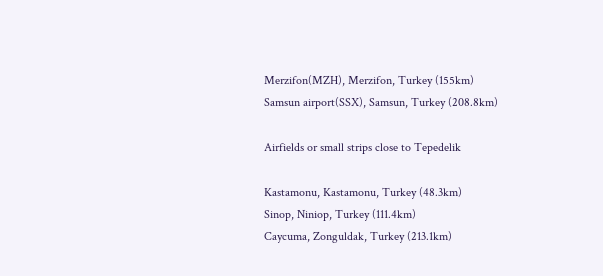Merzifon(MZH), Merzifon, Turkey (155km)
Samsun airport(SSX), Samsun, Turkey (208.8km)

Airfields or small strips close to Tepedelik

Kastamonu, Kastamonu, Turkey (48.3km)
Sinop, Niniop, Turkey (111.4km)
Caycuma, Zonguldak, Turkey (213.1km)